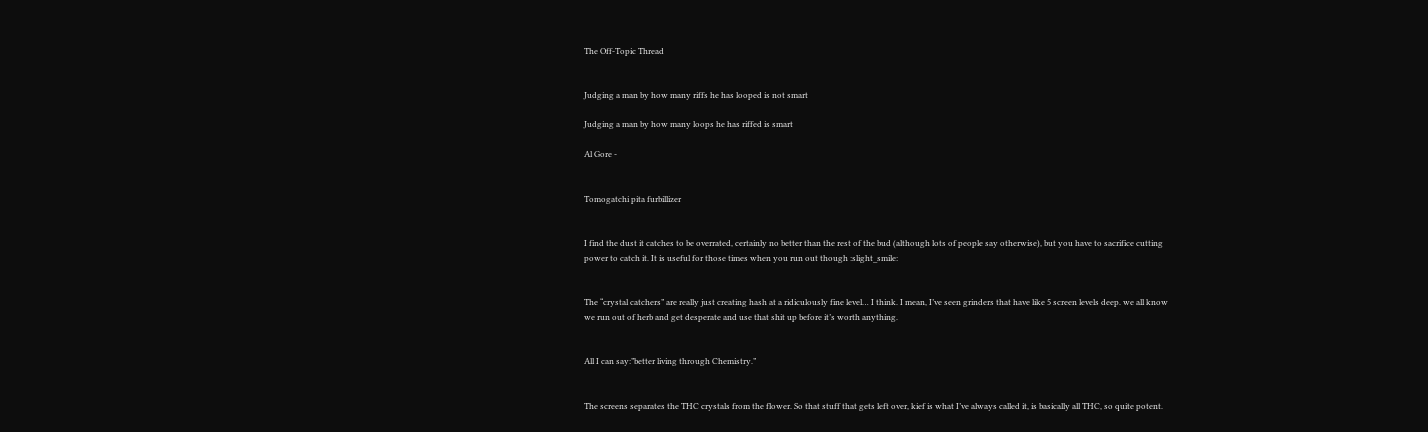The Off-Topic Thread


Judging a man by how many riffs he has looped is not smart

Judging a man by how many loops he has riffed is smart

Al Gore -


Tomogatchi pita furbillizer


I find the dust it catches to be overrated, certainly no better than the rest of the bud (although lots of people say otherwise), but you have to sacrifice cutting power to catch it. It is useful for those times when you run out though :slight_smile:


The “crystal catchers” are really just creating hash at a ridiculously fine level… I think. I mean, I’ve seen grinders that have like 5 screen levels deep. we all know we run out of herb and get desperate and use that shit up before it’s worth anything.


All I can say:”better living through Chemistry.”


The screens separates the THC crystals from the flower. So that stuff that gets left over, kief is what I’ve always called it, is basically all THC, so quite potent.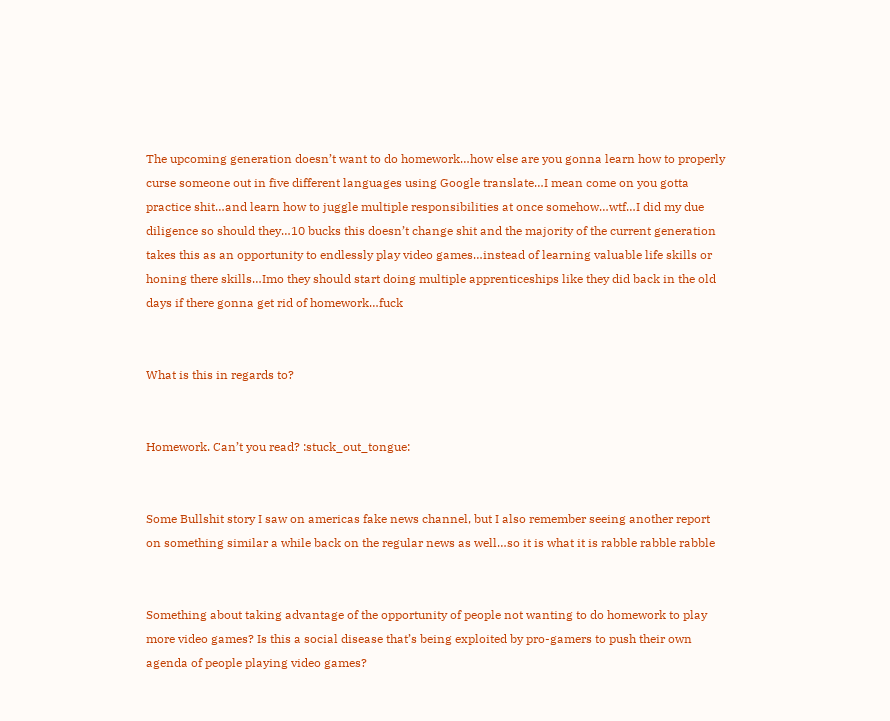The upcoming generation doesn’t want to do homework…how else are you gonna learn how to properly curse someone out in five different languages using Google translate…I mean come on you gotta practice shit…and learn how to juggle multiple responsibilities at once somehow…wtf…I did my due diligence so should they…10 bucks this doesn’t change shit and the majority of the current generation takes this as an opportunity to endlessly play video games…instead of learning valuable life skills or honing there skills…Imo they should start doing multiple apprenticeships like they did back in the old days if there gonna get rid of homework…fuck


What is this in regards to?


Homework. Can’t you read? :stuck_out_tongue:


Some Bullshit story I saw on americas fake news channel, but I also remember seeing another report on something similar a while back on the regular news as well…so it is what it is rabble rabble rabble


Something about taking advantage of the opportunity of people not wanting to do homework to play more video games? Is this a social disease that’s being exploited by pro-gamers to push their own agenda of people playing video games?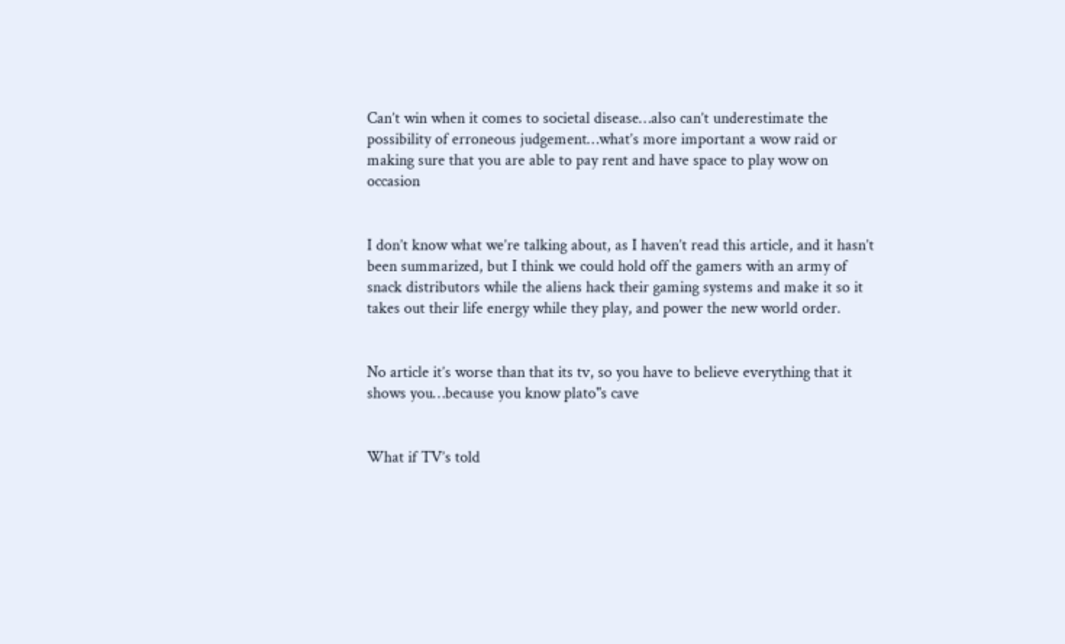Can’t win when it comes to societal disease…also can’t underestimate the possibility of erroneous judgement…what’s more important a wow raid or making sure that you are able to pay rent and have space to play wow on occasion


I don’t know what we’re talking about, as I haven’t read this article, and it hasn’t been summarized, but I think we could hold off the gamers with an army of snack distributors while the aliens hack their gaming systems and make it so it takes out their life energy while they play, and power the new world order.


No article it’s worse than that its tv, so you have to believe everything that it shows you…because you know plato"s cave


What if TV’s told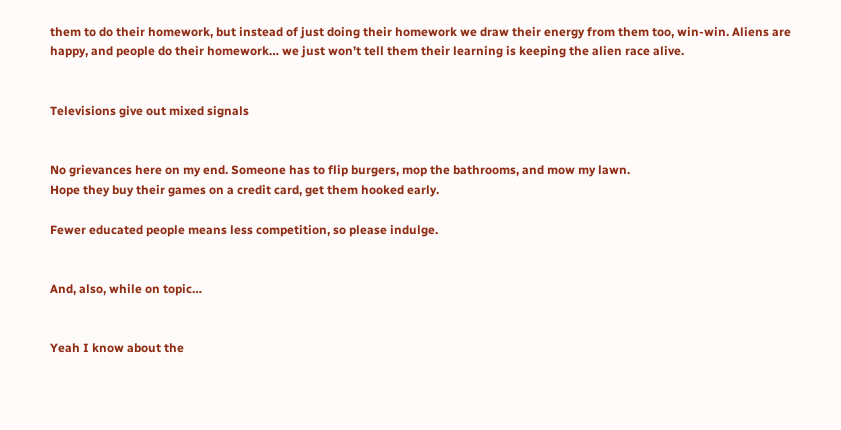them to do their homework, but instead of just doing their homework we draw their energy from them too, win-win. Aliens are happy, and people do their homework… we just won’t tell them their learning is keeping the alien race alive.


Televisions give out mixed signals


No grievances here on my end. Someone has to flip burgers, mop the bathrooms, and mow my lawn.
Hope they buy their games on a credit card, get them hooked early.

Fewer educated people means less competition, so please indulge.


And, also, while on topic…


Yeah I know about the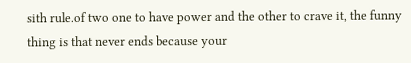sith rule.of two one to have power and the other to crave it, the funny thing is that never ends because your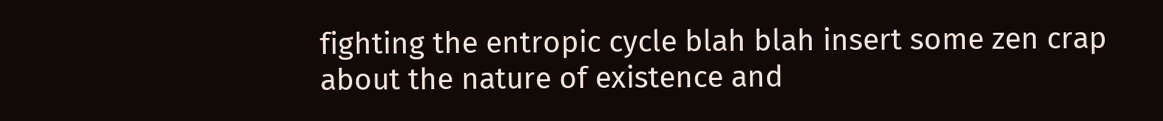fighting the entropic cycle blah blah insert some zen crap about the nature of existence and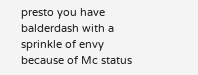presto you have balderdash with a sprinkle of envy because of Mc status